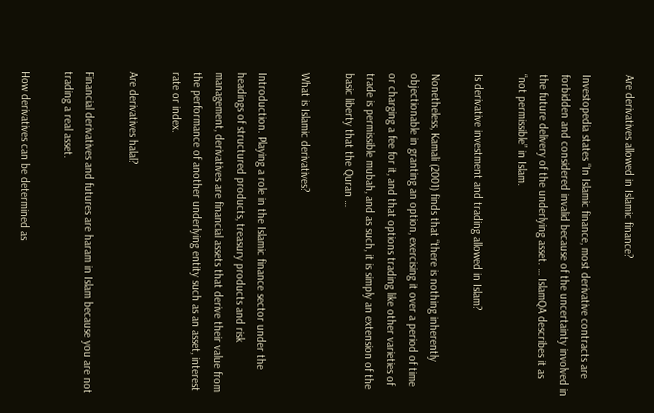Are derivatives allowed in Islamic finance?

Investopedia states “In Islamic finance, most derivative contracts are forbidden and considered invalid because of the uncertainty involved in the future delivery of the underlying asset. … IslamQA describes it as “not permissible” in Islam.

Is derivative investment and trading allowed in Islam?

Nonetheless, Kamali (2001) finds that “there is nothing inherently objectionable in granting an option, exercising it over a period of time or charging a fee for it, and that options trading like other varieties of trade is permissible mubah, and as such, it is simply an extension of the basic liberty that the Quran …

What is Islamic derivatives?

Introduction. Playing a role in the Islamic finance sector under the headings of structured products, treasury products and risk management, derivatives are financial assets that derive their value from the performance of another underlying entity such as an asset, interest rate or index.

Are derivatives halal?

Financial derivatives and futures are haram in Islam because you are not trading a real asset.

How derivatives can be determined as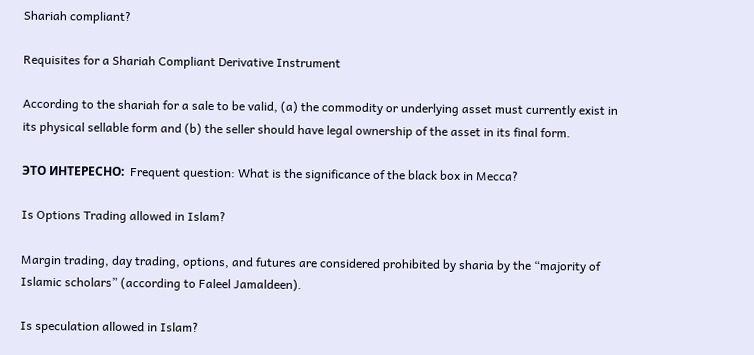Shariah compliant?

Requisites for a Shariah Compliant Derivative Instrument

According to the shariah for a sale to be valid, (a) the commodity or underlying asset must currently exist in its physical sellable form and (b) the seller should have legal ownership of the asset in its final form.

ЭТО ИНТЕРЕСНО:  Frequent question: What is the significance of the black box in Mecca?

Is Options Trading allowed in Islam?

Margin trading, day trading, options, and futures are considered prohibited by sharia by the “majority of Islamic scholars” (according to Faleel Jamaldeen).

Is speculation allowed in Islam?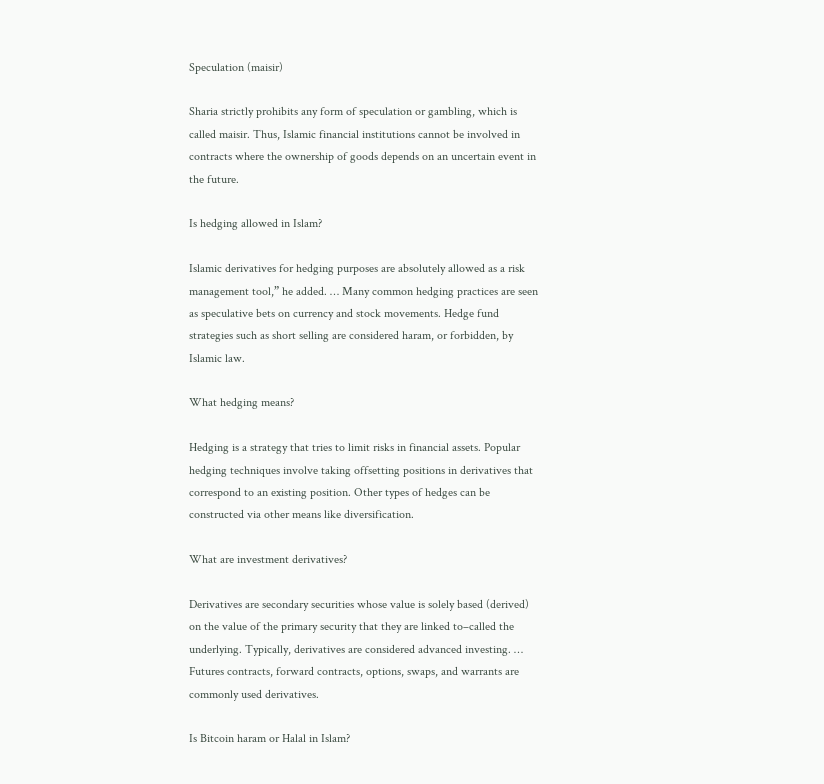Speculation (maisir)

Sharia strictly prohibits any form of speculation or gambling, which is called maisir. Thus, Islamic financial institutions cannot be involved in contracts where the ownership of goods depends on an uncertain event in the future.

Is hedging allowed in Islam?

Islamic derivatives for hedging purposes are absolutely allowed as a risk management tool,” he added. … Many common hedging practices are seen as speculative bets on currency and stock movements. Hedge fund strategies such as short selling are considered haram, or forbidden, by Islamic law.

What hedging means?

Hedging is a strategy that tries to limit risks in financial assets. Popular hedging techniques involve taking offsetting positions in derivatives that correspond to an existing position. Other types of hedges can be constructed via other means like diversification.

What are investment derivatives?

Derivatives are secondary securities whose value is solely based (derived) on the value of the primary security that they are linked to–called the underlying. Typically, derivatives are considered advanced investing. … Futures contracts, forward contracts, options, swaps, and warrants are commonly used derivatives.

Is Bitcoin haram or Halal in Islam?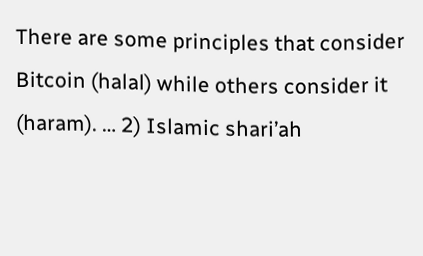There are some principles that consider Bitcoin (halal) while others consider it (haram). … 2) Islamic shari’ah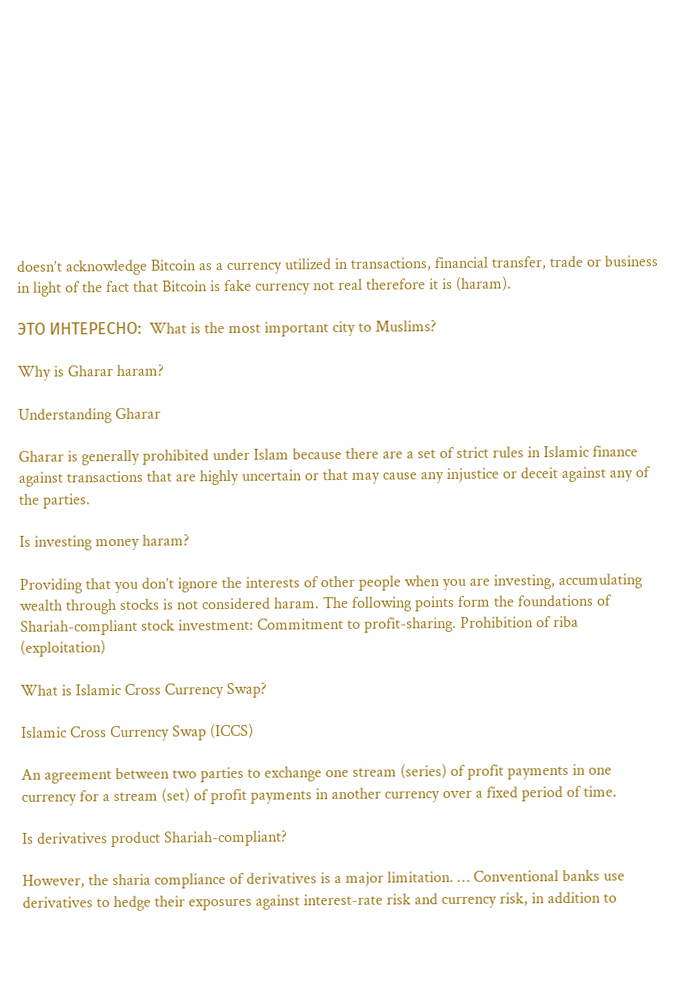doesn’t acknowledge Bitcoin as a currency utilized in transactions, financial transfer, trade or business in light of the fact that Bitcoin is fake currency not real therefore it is (haram).

ЭТО ИНТЕРЕСНО:  What is the most important city to Muslims?

Why is Gharar haram?

Understanding Gharar

Gharar is generally prohibited under Islam because there are a set of strict rules in Islamic finance against transactions that are highly uncertain or that may cause any injustice or deceit against any of the parties.

Is investing money haram?

Providing that you don’t ignore the interests of other people when you are investing, accumulating wealth through stocks is not considered haram. The following points form the foundations of Shariah-compliant stock investment: Commitment to profit-sharing. Prohibition of riba (exploitation)

What is Islamic Cross Currency Swap?

Islamic Cross Currency Swap (ICCS)

An agreement between two parties to exchange one stream (series) of profit payments in one currency for a stream (set) of profit payments in another currency over a fixed period of time.

Is derivatives product Shariah-compliant?

However, the sharia compliance of derivatives is a major limitation. … Conventional banks use derivatives to hedge their exposures against interest-rate risk and currency risk, in addition to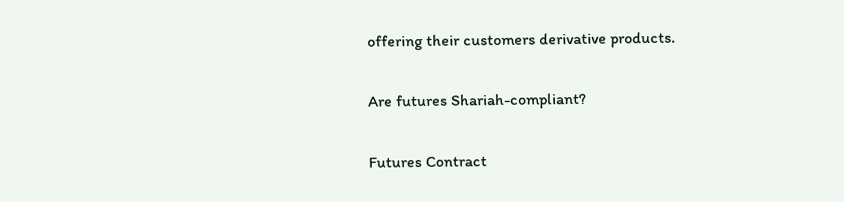offering their customers derivative products.

Are futures Shariah-compliant?

Futures Contract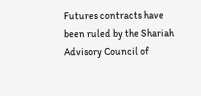Futures contracts have been ruled by the Shariah Advisory Council of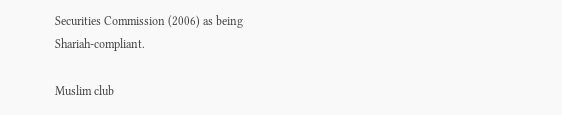Securities Commission (2006) as being Shariah-compliant.

Muslim club